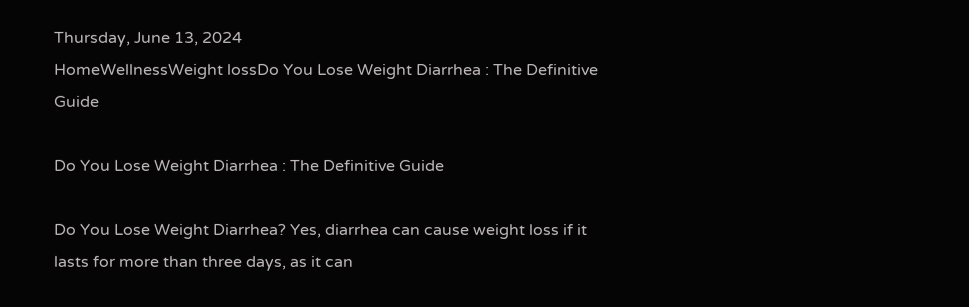Thursday, June 13, 2024
HomeWellnessWeight lossDo You Lose Weight Diarrhea : The Definitive Guide

Do You Lose Weight Diarrhea : The Definitive Guide

Do You Lose Weight Diarrhea? Yes, diarrhea can cause weight loss if it lasts for more than three days, as it can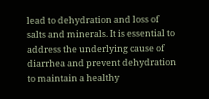lead to dehydration and loss of salts and minerals. It is essential to address the underlying cause of diarrhea and prevent dehydration to maintain a healthy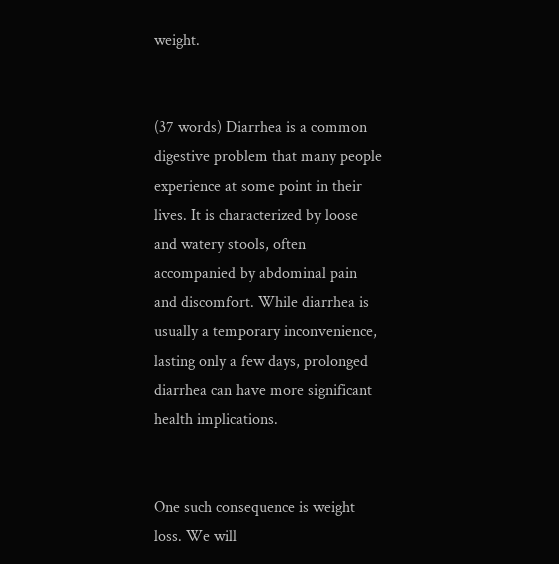weight.


(37 words) Diarrhea is a common digestive problem that many people experience at some point in their lives. It is characterized by loose and watery stools, often accompanied by abdominal pain and discomfort. While diarrhea is usually a temporary inconvenience, lasting only a few days, prolonged diarrhea can have more significant health implications.


One such consequence is weight loss. We will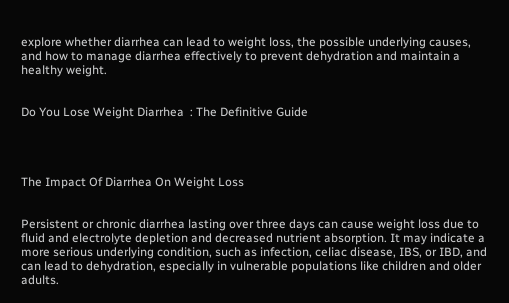explore whether diarrhea can lead to weight loss, the possible underlying causes, and how to manage diarrhea effectively to prevent dehydration and maintain a healthy weight.


Do You Lose Weight Diarrhea  : The Definitive Guide




The Impact Of Diarrhea On Weight Loss


Persistent or chronic diarrhea lasting over three days can cause weight loss due to fluid and electrolyte depletion and decreased nutrient absorption. It may indicate a more serious underlying condition, such as infection, celiac disease, IBS, or IBD, and can lead to dehydration, especially in vulnerable populations like children and older adults.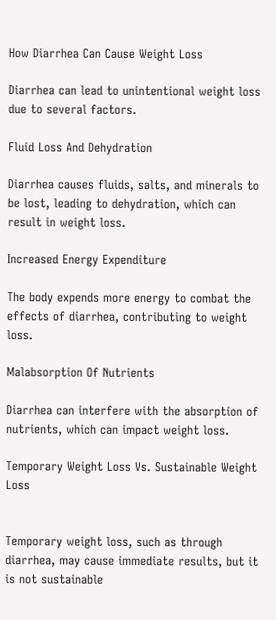How Diarrhea Can Cause Weight Loss

Diarrhea can lead to unintentional weight loss due to several factors.

Fluid Loss And Dehydration

Diarrhea causes fluids, salts, and minerals to be lost, leading to dehydration, which can result in weight loss.

Increased Energy Expenditure

The body expends more energy to combat the effects of diarrhea, contributing to weight loss.

Malabsorption Of Nutrients

Diarrhea can interfere with the absorption of nutrients, which can impact weight loss.

Temporary Weight Loss Vs. Sustainable Weight Loss


Temporary weight loss, such as through diarrhea, may cause immediate results, but it is not sustainable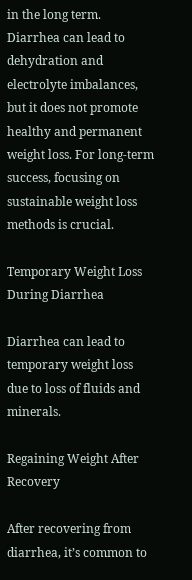in the long term. Diarrhea can lead to dehydration and electrolyte imbalances, but it does not promote healthy and permanent weight loss. For long-term success, focusing on sustainable weight loss methods is crucial.

Temporary Weight Loss During Diarrhea

Diarrhea can lead to temporary weight loss due to loss of fluids and minerals.

Regaining Weight After Recovery

After recovering from diarrhea, it’s common to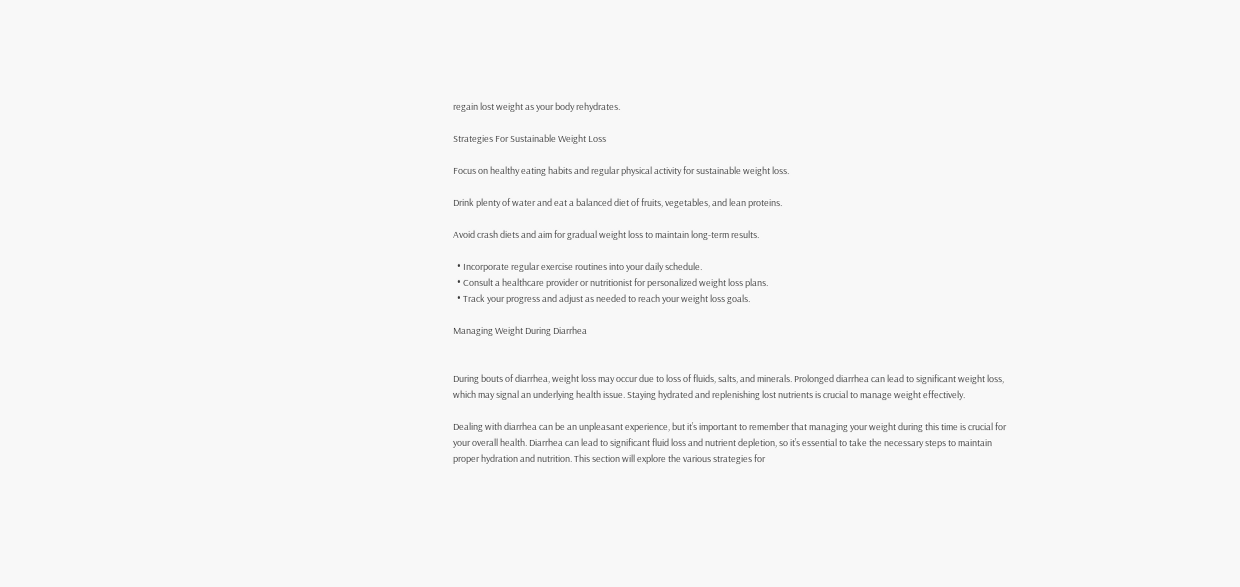regain lost weight as your body rehydrates.

Strategies For Sustainable Weight Loss

Focus on healthy eating habits and regular physical activity for sustainable weight loss.

Drink plenty of water and eat a balanced diet of fruits, vegetables, and lean proteins.

Avoid crash diets and aim for gradual weight loss to maintain long-term results.

  • Incorporate regular exercise routines into your daily schedule.
  • Consult a healthcare provider or nutritionist for personalized weight loss plans.
  • Track your progress and adjust as needed to reach your weight loss goals.

Managing Weight During Diarrhea


During bouts of diarrhea, weight loss may occur due to loss of fluids, salts, and minerals. Prolonged diarrhea can lead to significant weight loss, which may signal an underlying health issue. Staying hydrated and replenishing lost nutrients is crucial to manage weight effectively.

Dealing with diarrhea can be an unpleasant experience, but it’s important to remember that managing your weight during this time is crucial for your overall health. Diarrhea can lead to significant fluid loss and nutrient depletion, so it’s essential to take the necessary steps to maintain proper hydration and nutrition. This section will explore the various strategies for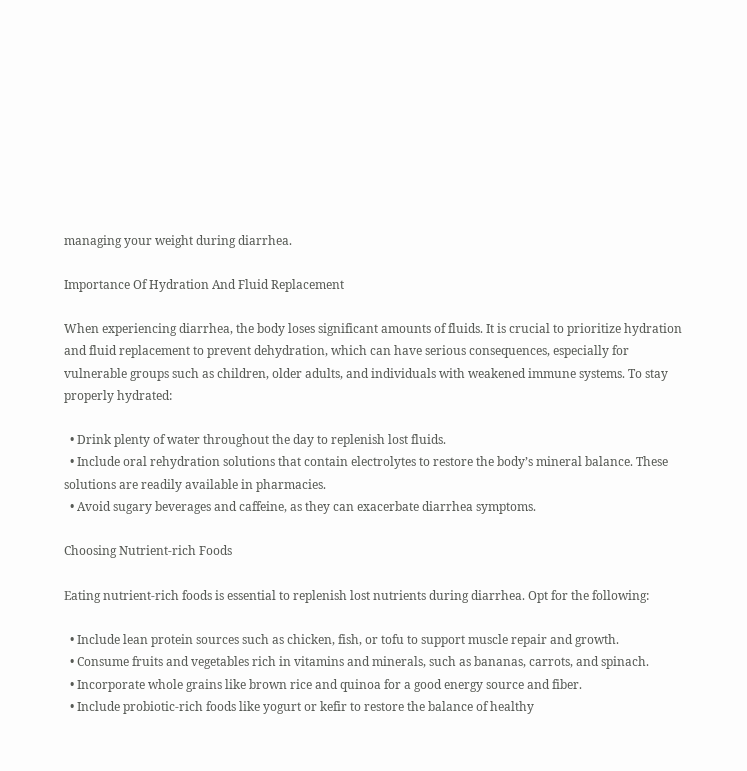managing your weight during diarrhea.

Importance Of Hydration And Fluid Replacement

When experiencing diarrhea, the body loses significant amounts of fluids. It is crucial to prioritize hydration and fluid replacement to prevent dehydration, which can have serious consequences, especially for vulnerable groups such as children, older adults, and individuals with weakened immune systems. To stay properly hydrated:

  • Drink plenty of water throughout the day to replenish lost fluids.
  • Include oral rehydration solutions that contain electrolytes to restore the body’s mineral balance. These solutions are readily available in pharmacies.
  • Avoid sugary beverages and caffeine, as they can exacerbate diarrhea symptoms.

Choosing Nutrient-rich Foods

Eating nutrient-rich foods is essential to replenish lost nutrients during diarrhea. Opt for the following:

  • Include lean protein sources such as chicken, fish, or tofu to support muscle repair and growth.
  • Consume fruits and vegetables rich in vitamins and minerals, such as bananas, carrots, and spinach.
  • Incorporate whole grains like brown rice and quinoa for a good energy source and fiber.
  • Include probiotic-rich foods like yogurt or kefir to restore the balance of healthy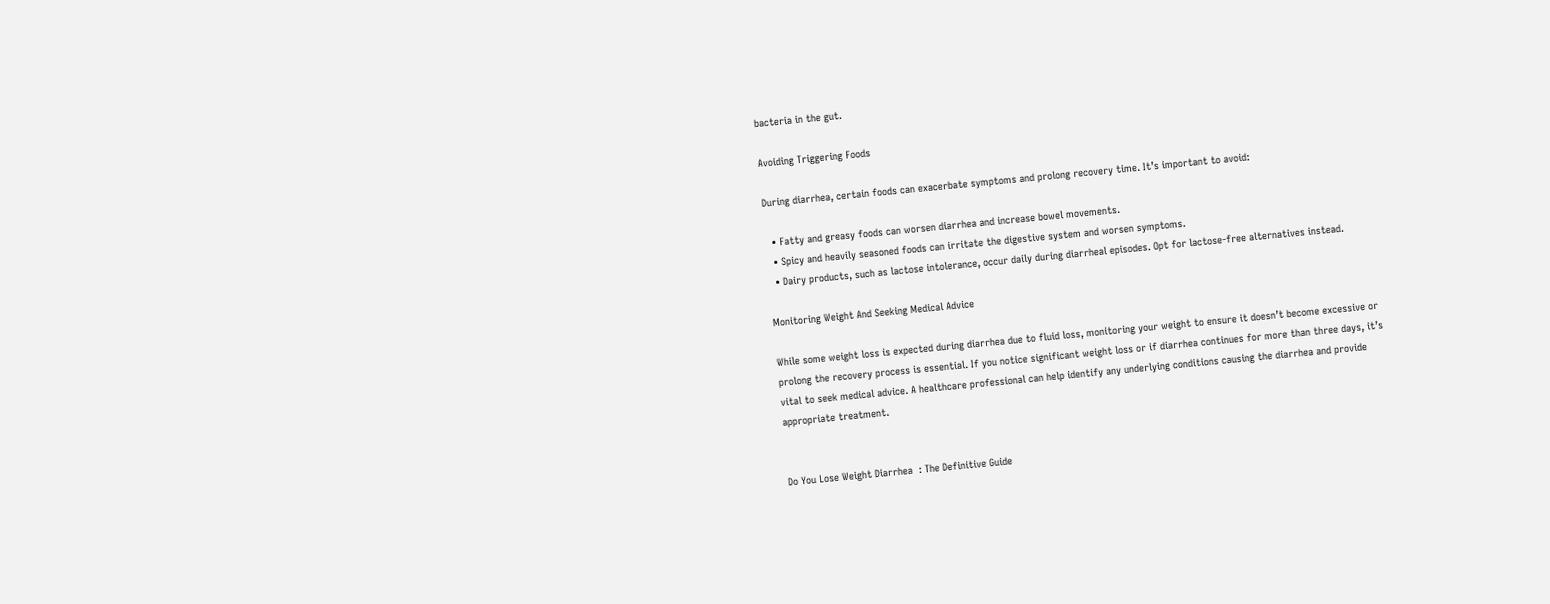bacteria in the gut.

Avoiding Triggering Foods

During diarrhea, certain foods can exacerbate symptoms and prolong recovery time. It’s important to avoid:

  • Fatty and greasy foods can worsen diarrhea and increase bowel movements.
  • Spicy and heavily seasoned foods can irritate the digestive system and worsen symptoms.
  • Dairy products, such as lactose intolerance, occur daily during diarrheal episodes. Opt for lactose-free alternatives instead.

Monitoring Weight And Seeking Medical Advice

While some weight loss is expected during diarrhea due to fluid loss, monitoring your weight to ensure it doesn’t become excessive or prolong the recovery process is essential. If you notice significant weight loss or if diarrhea continues for more than three days, it’s vital to seek medical advice. A healthcare professional can help identify any underlying conditions causing the diarrhea and provide appropriate treatment.


Do You Lose Weight Diarrhea  : The Definitive Guide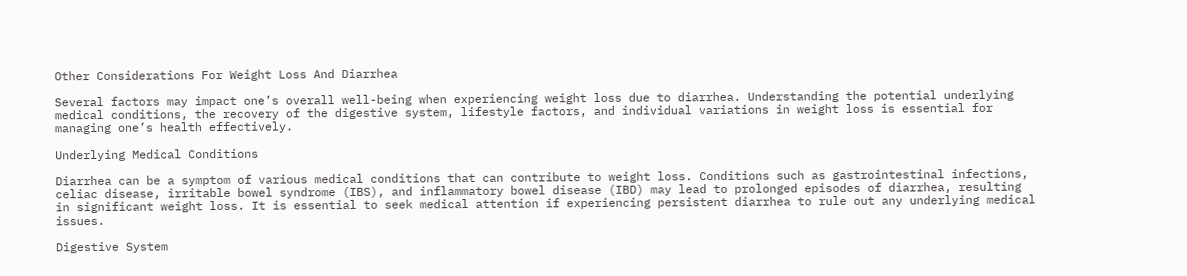Other Considerations For Weight Loss And Diarrhea

Several factors may impact one’s overall well-being when experiencing weight loss due to diarrhea. Understanding the potential underlying medical conditions, the recovery of the digestive system, lifestyle factors, and individual variations in weight loss is essential for managing one’s health effectively.

Underlying Medical Conditions

Diarrhea can be a symptom of various medical conditions that can contribute to weight loss. Conditions such as gastrointestinal infections, celiac disease, irritable bowel syndrome (IBS), and inflammatory bowel disease (IBD) may lead to prolonged episodes of diarrhea, resulting in significant weight loss. It is essential to seek medical attention if experiencing persistent diarrhea to rule out any underlying medical issues.

Digestive System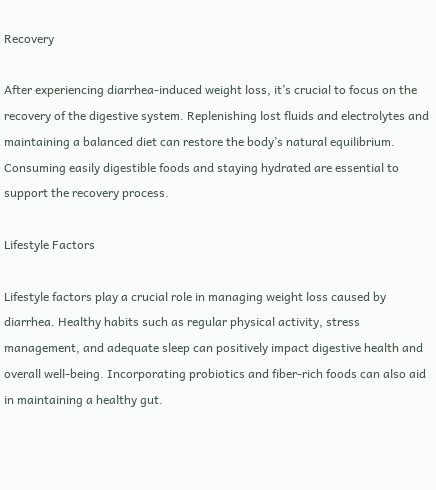Recovery

After experiencing diarrhea-induced weight loss, it’s crucial to focus on the recovery of the digestive system. Replenishing lost fluids and electrolytes and maintaining a balanced diet can restore the body’s natural equilibrium. Consuming easily digestible foods and staying hydrated are essential to support the recovery process.

Lifestyle Factors

Lifestyle factors play a crucial role in managing weight loss caused by diarrhea. Healthy habits such as regular physical activity, stress management, and adequate sleep can positively impact digestive health and overall well-being. Incorporating probiotics and fiber-rich foods can also aid in maintaining a healthy gut.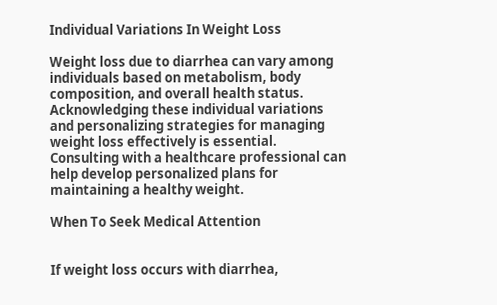Individual Variations In Weight Loss

Weight loss due to diarrhea can vary among individuals based on metabolism, body composition, and overall health status. Acknowledging these individual variations and personalizing strategies for managing weight loss effectively is essential. Consulting with a healthcare professional can help develop personalized plans for maintaining a healthy weight.

When To Seek Medical Attention


If weight loss occurs with diarrhea,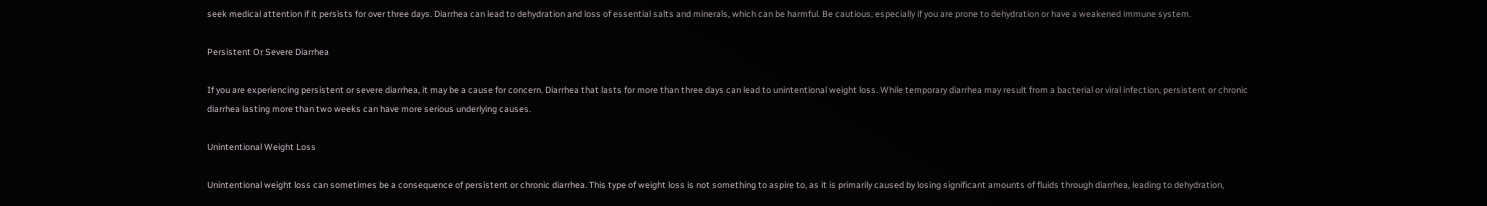seek medical attention if it persists for over three days. Diarrhea can lead to dehydration and loss of essential salts and minerals, which can be harmful. Be cautious, especially if you are prone to dehydration or have a weakened immune system.

Persistent Or Severe Diarrhea

If you are experiencing persistent or severe diarrhea, it may be a cause for concern. Diarrhea that lasts for more than three days can lead to unintentional weight loss. While temporary diarrhea may result from a bacterial or viral infection, persistent or chronic diarrhea lasting more than two weeks can have more serious underlying causes.

Unintentional Weight Loss

Unintentional weight loss can sometimes be a consequence of persistent or chronic diarrhea. This type of weight loss is not something to aspire to, as it is primarily caused by losing significant amounts of fluids through diarrhea, leading to dehydration,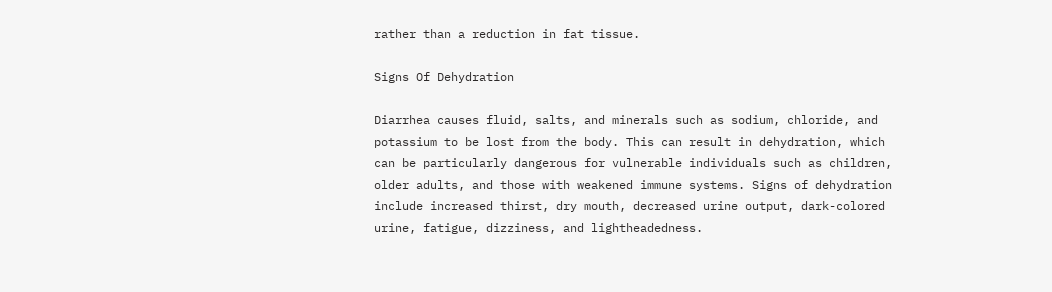rather than a reduction in fat tissue.

Signs Of Dehydration

Diarrhea causes fluid, salts, and minerals such as sodium, chloride, and potassium to be lost from the body. This can result in dehydration, which can be particularly dangerous for vulnerable individuals such as children, older adults, and those with weakened immune systems. Signs of dehydration include increased thirst, dry mouth, decreased urine output, dark-colored urine, fatigue, dizziness, and lightheadedness.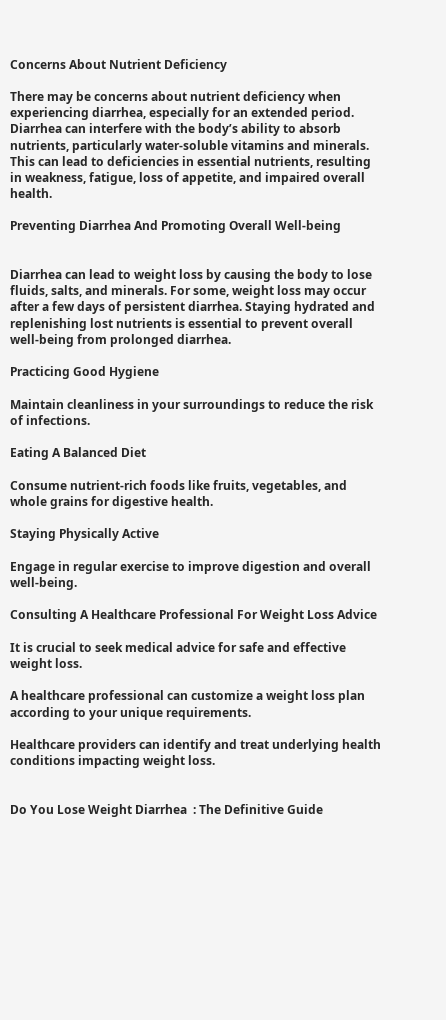Concerns About Nutrient Deficiency

There may be concerns about nutrient deficiency when experiencing diarrhea, especially for an extended period. Diarrhea can interfere with the body’s ability to absorb nutrients, particularly water-soluble vitamins and minerals. This can lead to deficiencies in essential nutrients, resulting in weakness, fatigue, loss of appetite, and impaired overall health.

Preventing Diarrhea And Promoting Overall Well-being


Diarrhea can lead to weight loss by causing the body to lose fluids, salts, and minerals. For some, weight loss may occur after a few days of persistent diarrhea. Staying hydrated and replenishing lost nutrients is essential to prevent overall well-being from prolonged diarrhea.

Practicing Good Hygiene

Maintain cleanliness in your surroundings to reduce the risk of infections.

Eating A Balanced Diet

Consume nutrient-rich foods like fruits, vegetables, and whole grains for digestive health.

Staying Physically Active

Engage in regular exercise to improve digestion and overall well-being.

Consulting A Healthcare Professional For Weight Loss Advice

It is crucial to seek medical advice for safe and effective weight loss.

A healthcare professional can customize a weight loss plan according to your unique requirements.

Healthcare providers can identify and treat underlying health conditions impacting weight loss.


Do You Lose Weight Diarrhea  : The Definitive Guide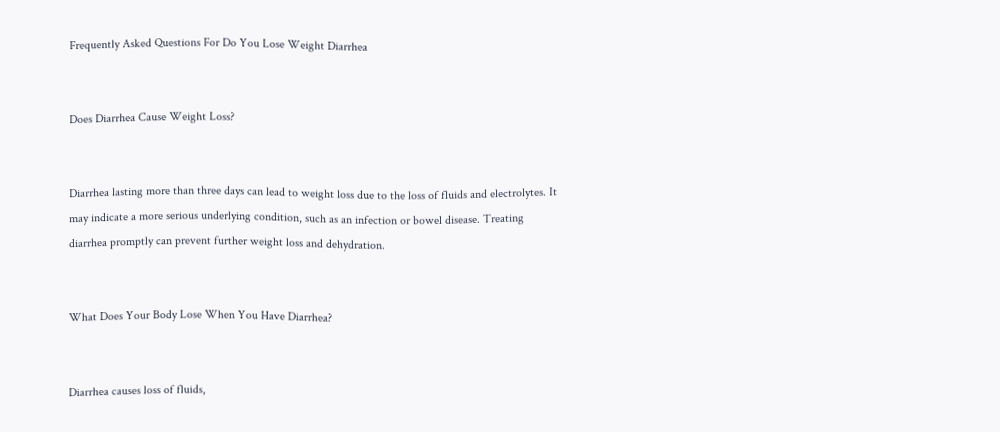Frequently Asked Questions For Do You Lose Weight Diarrhea


Does Diarrhea Cause Weight Loss?


Diarrhea lasting more than three days can lead to weight loss due to the loss of fluids and electrolytes. It may indicate a more serious underlying condition, such as an infection or bowel disease. Treating diarrhea promptly can prevent further weight loss and dehydration.


What Does Your Body Lose When You Have Diarrhea?


Diarrhea causes loss of fluids,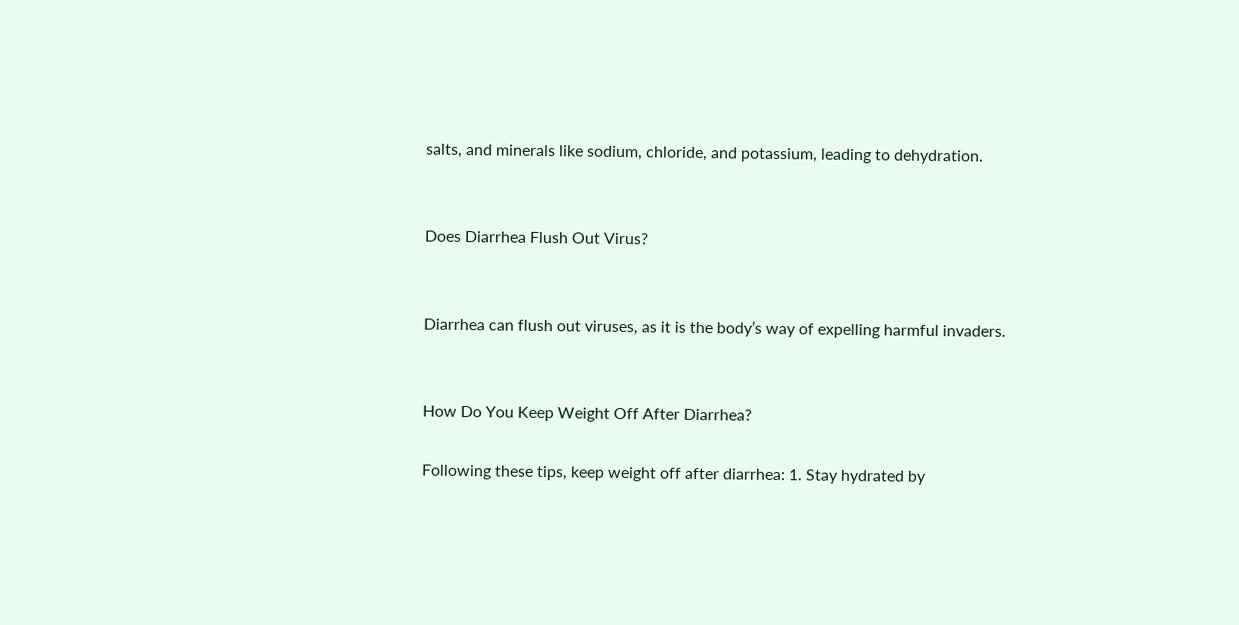salts, and minerals like sodium, chloride, and potassium, leading to dehydration.


Does Diarrhea Flush Out Virus?


Diarrhea can flush out viruses, as it is the body’s way of expelling harmful invaders.


How Do You Keep Weight Off After Diarrhea?

Following these tips, keep weight off after diarrhea: 1. Stay hydrated by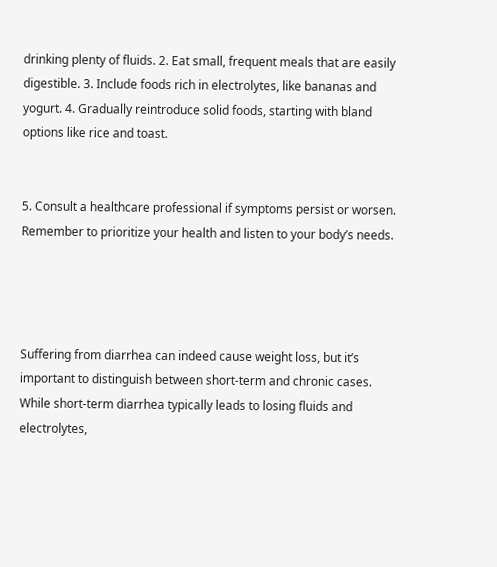drinking plenty of fluids. 2. Eat small, frequent meals that are easily digestible. 3. Include foods rich in electrolytes, like bananas and yogurt. 4. Gradually reintroduce solid foods, starting with bland options like rice and toast.


5. Consult a healthcare professional if symptoms persist or worsen. Remember to prioritize your health and listen to your body’s needs.




Suffering from diarrhea can indeed cause weight loss, but it’s important to distinguish between short-term and chronic cases. While short-term diarrhea typically leads to losing fluids and electrolytes,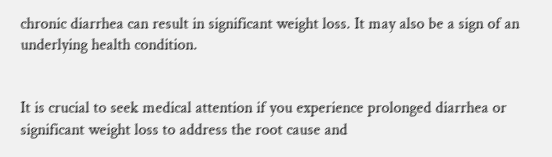chronic diarrhea can result in significant weight loss. It may also be a sign of an underlying health condition.


It is crucial to seek medical attention if you experience prolonged diarrhea or significant weight loss to address the root cause and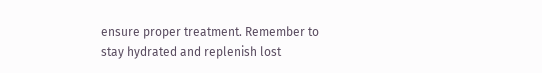ensure proper treatment. Remember to stay hydrated and replenish lost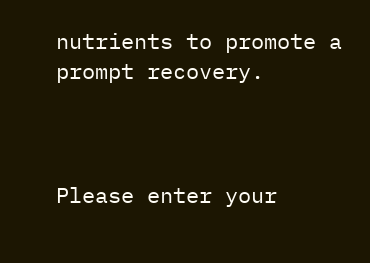nutrients to promote a prompt recovery.



Please enter your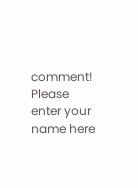comment!
Please enter your name here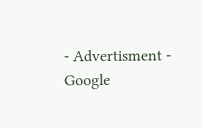- Advertisment -
Google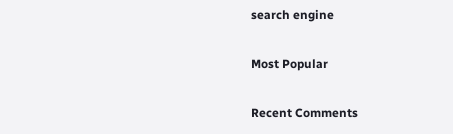search engine

Most Popular

Recent Comments